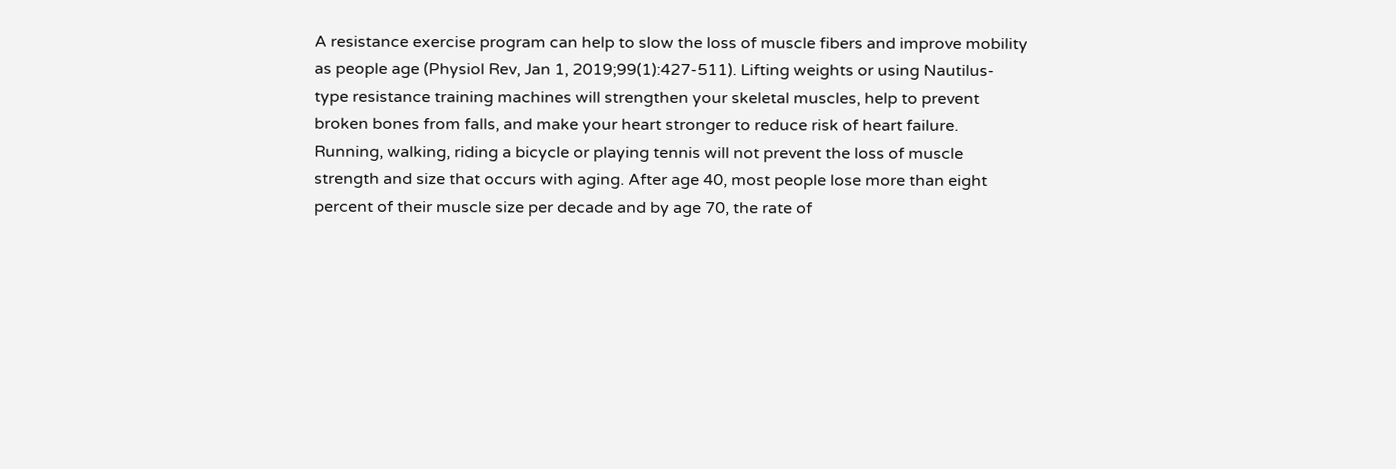A resistance exercise program can help to slow the loss of muscle fibers and improve mobility as people age (Physiol Rev, Jan 1, 2019;99(1):427-511). Lifting weights or using Nautilus-type resistance training machines will strengthen your skeletal muscles, help to prevent broken bones from falls, and make your heart stronger to reduce risk of heart failure. Running, walking, riding a bicycle or playing tennis will not prevent the loss of muscle strength and size that occurs with aging. After age 40, most people lose more than eight percent of their muscle size per decade and by age 70, the rate of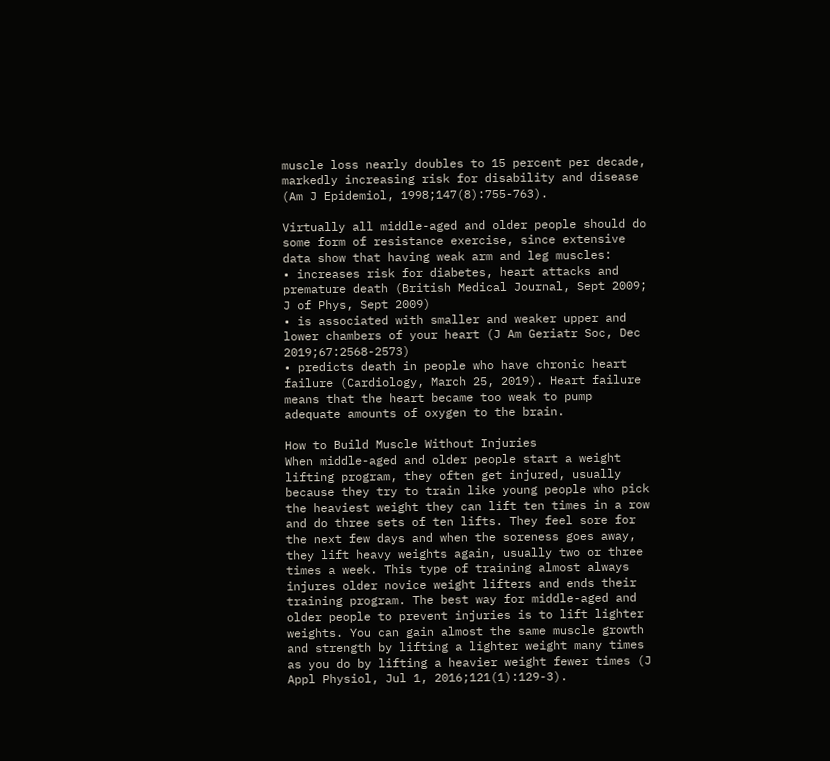muscle loss nearly doubles to 15 percent per decade, markedly increasing risk for disability and disease (Am J Epidemiol, 1998;147(8):755-763).

Virtually all middle-aged and older people should do some form of resistance exercise, since extensive data show that having weak arm and leg muscles:
• increases risk for diabetes, heart attacks and premature death (British Medical Journal, Sept 2009; J of Phys, Sept 2009)
• is associated with smaller and weaker upper and lower chambers of your heart (J Am Geriatr Soc, Dec 2019;67:2568-2573)
• predicts death in people who have chronic heart failure (Cardiology, March 25, 2019). Heart failure means that the heart became too weak to pump adequate amounts of oxygen to the brain.

How to Build Muscle Without Injuries
When middle-aged and older people start a weight lifting program, they often get injured, usually because they try to train like young people who pick the heaviest weight they can lift ten times in a row and do three sets of ten lifts. They feel sore for the next few days and when the soreness goes away, they lift heavy weights again, usually two or three times a week. This type of training almost always injures older novice weight lifters and ends their training program. The best way for middle-aged and older people to prevent injuries is to lift lighter weights. You can gain almost the same muscle growth and strength by lifting a lighter weight many times as you do by lifting a heavier weight fewer times (J Appl Physiol, Jul 1, 2016;121(1):129-3).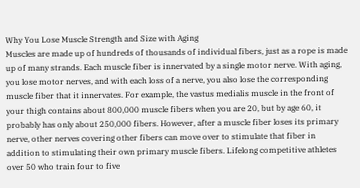Why You Lose Muscle Strength and Size with Aging
Muscles are made up of hundreds of thousands of individual fibers, just as a rope is made up of many strands. Each muscle fiber is innervated by a single motor nerve. With aging, you lose motor nerves, and with each loss of a nerve, you also lose the corresponding muscle fiber that it innervates. For example, the vastus medialis muscle in the front of your thigh contains about 800,000 muscle fibers when you are 20, but by age 60, it probably has only about 250,000 fibers. However, after a muscle fiber loses its primary nerve, other nerves covering other fibers can move over to stimulate that fiber in addition to stimulating their own primary muscle fibers. Lifelong competitive athletes over 50 who train four to five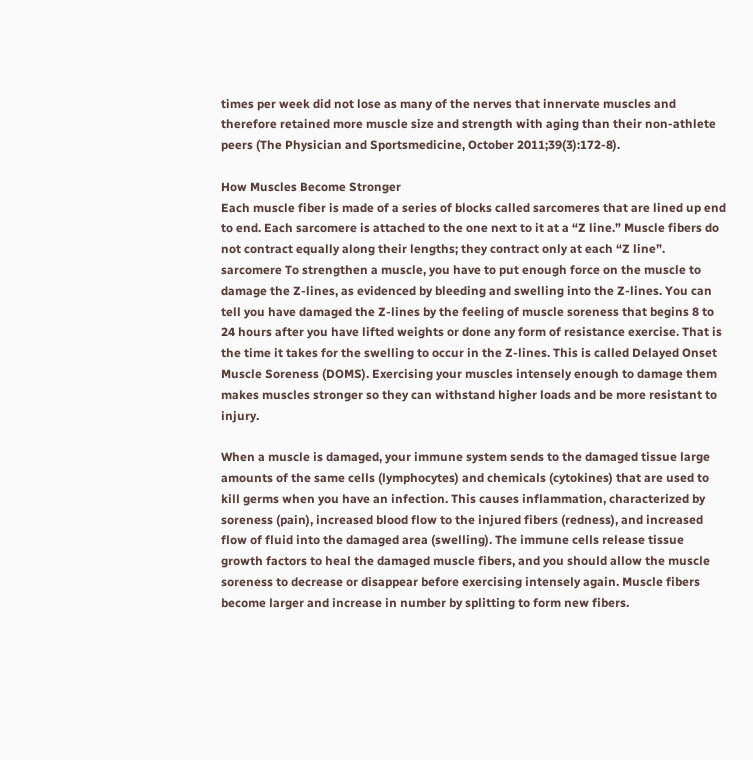times per week did not lose as many of the nerves that innervate muscles and therefore retained more muscle size and strength with aging than their non-athlete peers (The Physician and Sportsmedicine, October 2011;39(3):172-8).

How Muscles Become Stronger
Each muscle fiber is made of a series of blocks called sarcomeres that are lined up end to end. Each sarcomere is attached to the one next to it at a “Z line.” Muscle fibers do not contract equally along their lengths; they contract only at each “Z line”. sarcomere To strengthen a muscle, you have to put enough force on the muscle to damage the Z-lines, as evidenced by bleeding and swelling into the Z-lines. You can tell you have damaged the Z-lines by the feeling of muscle soreness that begins 8 to 24 hours after you have lifted weights or done any form of resistance exercise. That is the time it takes for the swelling to occur in the Z-lines. This is called Delayed Onset Muscle Soreness (DOMS). Exercising your muscles intensely enough to damage them makes muscles stronger so they can withstand higher loads and be more resistant to injury.

When a muscle is damaged, your immune system sends to the damaged tissue large amounts of the same cells (lymphocytes) and chemicals (cytokines) that are used to kill germs when you have an infection. This causes inflammation, characterized by soreness (pain), increased blood flow to the injured fibers (redness), and increased flow of fluid into the damaged area (swelling). The immune cells release tissue growth factors to heal the damaged muscle fibers, and you should allow the muscle soreness to decrease or disappear before exercising intensely again. Muscle fibers become larger and increase in number by splitting to form new fibers.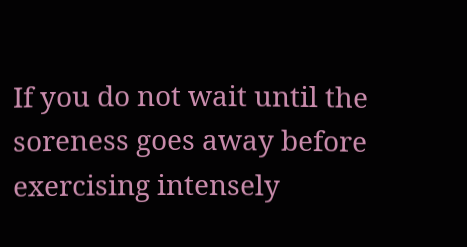If you do not wait until the soreness goes away before exercising intensely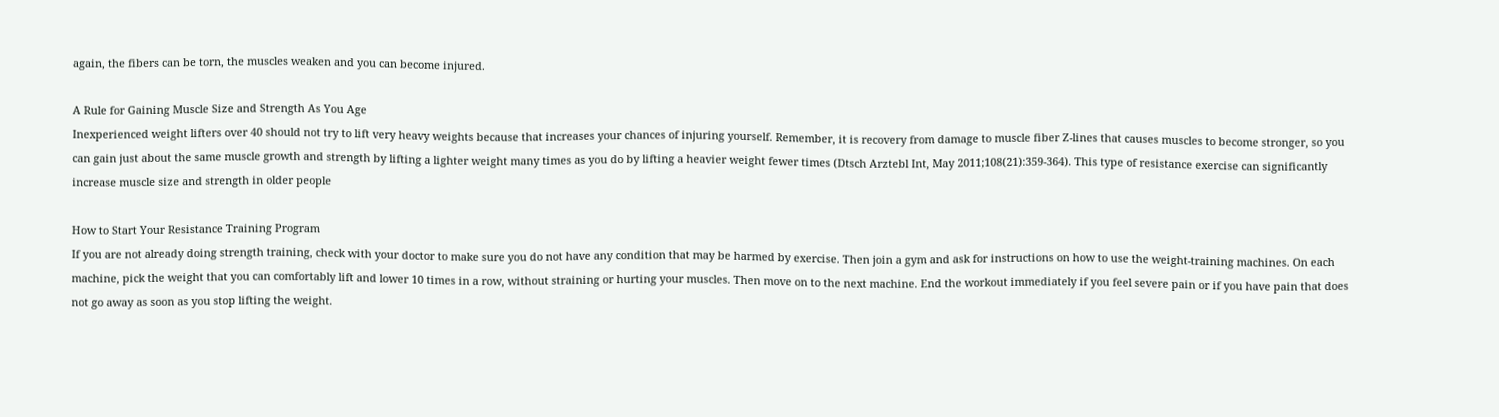again, the fibers can be torn, the muscles weaken and you can become injured.

A Rule for Gaining Muscle Size and Strength As You Age
Inexperienced weight lifters over 40 should not try to lift very heavy weights because that increases your chances of injuring yourself. Remember, it is recovery from damage to muscle fiber Z-lines that causes muscles to become stronger, so you can gain just about the same muscle growth and strength by lifting a lighter weight many times as you do by lifting a heavier weight fewer times (Dtsch Arztebl Int, May 2011;108(21):359-364). This type of resistance exercise can significantly increase muscle size and strength in older people

How to Start Your Resistance Training Program
If you are not already doing strength training, check with your doctor to make sure you do not have any condition that may be harmed by exercise. Then join a gym and ask for instructions on how to use the weight-training machines. On each machine, pick the weight that you can comfortably lift and lower 10 times in a row, without straining or hurting your muscles. Then move on to the next machine. End the workout immediately if you feel severe pain or if you have pain that does not go away as soon as you stop lifting the weight.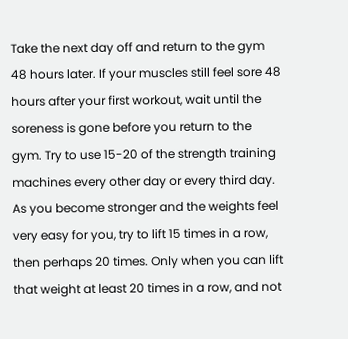Take the next day off and return to the gym 48 hours later. If your muscles still feel sore 48 hours after your first workout, wait until the soreness is gone before you return to the gym. Try to use 15-20 of the strength training machines every other day or every third day. As you become stronger and the weights feel very easy for you, try to lift 15 times in a row, then perhaps 20 times. Only when you can lift that weight at least 20 times in a row, and not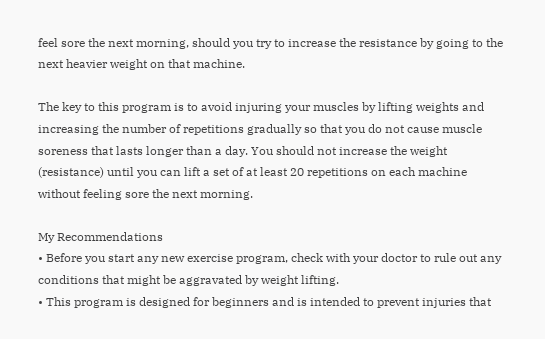feel sore the next morning, should you try to increase the resistance by going to the next heavier weight on that machine.

The key to this program is to avoid injuring your muscles by lifting weights and increasing the number of repetitions gradually so that you do not cause muscle soreness that lasts longer than a day. You should not increase the weight (resistance) until you can lift a set of at least 20 repetitions on each machine without feeling sore the next morning.

My Recommendations
• Before you start any new exercise program, check with your doctor to rule out any conditions that might be aggravated by weight lifting.
• This program is designed for beginners and is intended to prevent injuries that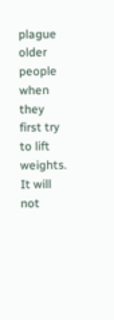plague older people when they first try to lift weights. It will not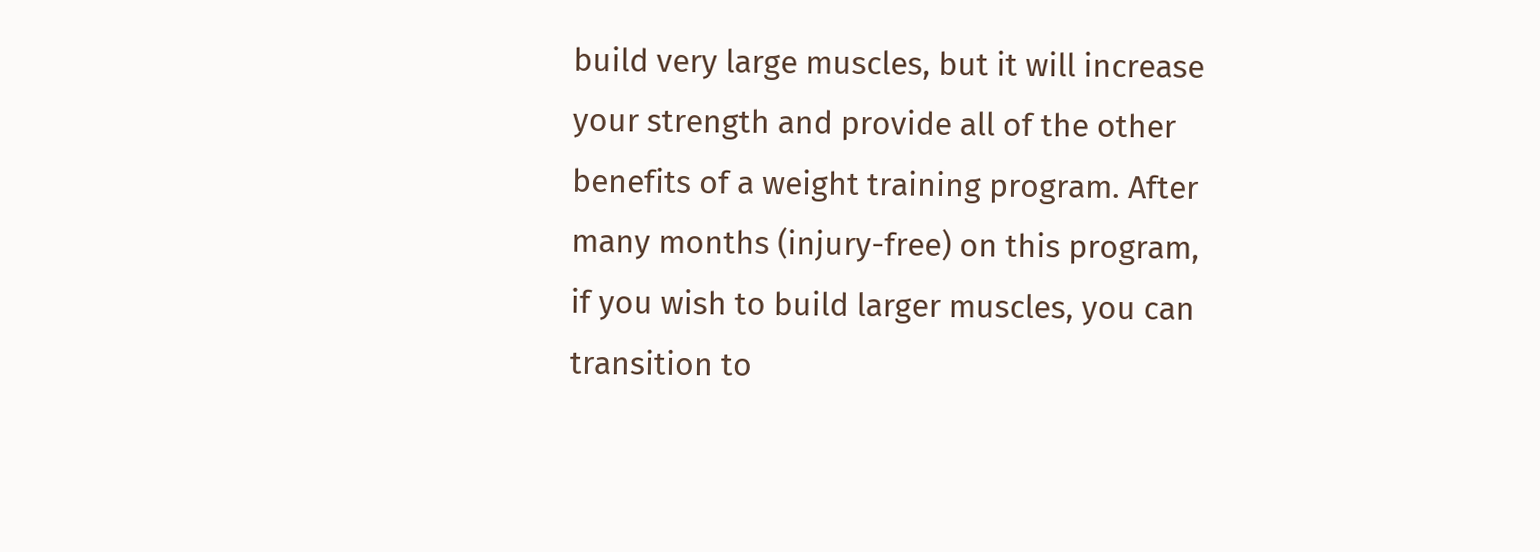build very large muscles, but it will increase your strength and provide all of the other benefits of a weight training program. After many months (injury-free) on this program, if you wish to build larger muscles, you can transition to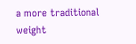a more traditional weight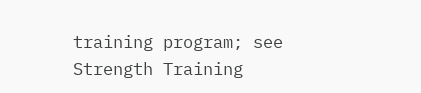training program; see Strength Training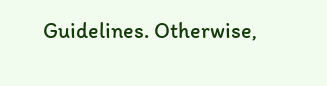Guidelines. Otherwise,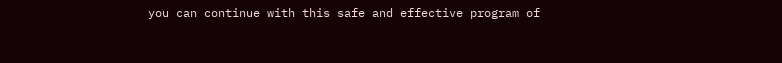you can continue with this safe and effective program of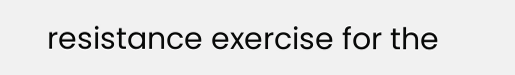resistance exercise for the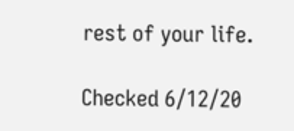rest of your life.

Checked 6/12/20